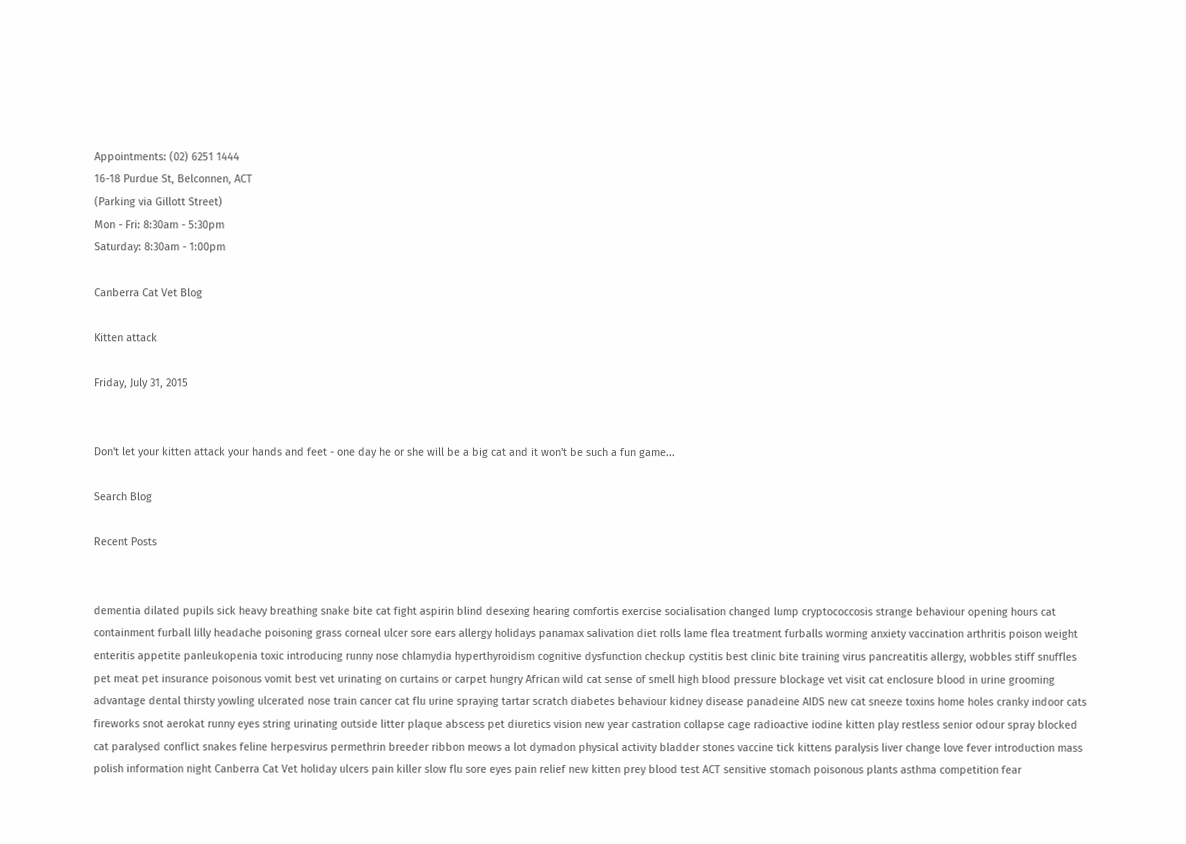Appointments: (02) 6251 1444
16-18 Purdue St, Belconnen, ACT
(Parking via Gillott Street)
Mon - Fri: 8:30am - 5:30pm
Saturday: 8:30am - 1:00pm

Canberra Cat Vet Blog

Kitten attack

Friday, July 31, 2015


Don't let your kitten attack your hands and feet - one day he or she will be a big cat and it won't be such a fun game...

Search Blog

Recent Posts


dementia dilated pupils sick heavy breathing snake bite cat fight aspirin blind desexing hearing comfortis exercise socialisation changed lump cryptococcosis strange behaviour opening hours cat containment furball lilly headache poisoning grass corneal ulcer sore ears allergy holidays panamax salivation diet rolls lame flea treatment furballs worming anxiety vaccination arthritis poison weight enteritis appetite panleukopenia toxic introducing runny nose chlamydia hyperthyroidism cognitive dysfunction checkup cystitis best clinic bite training virus pancreatitis allergy, wobbles stiff snuffles pet meat pet insurance poisonous vomit best vet urinating on curtains or carpet hungry African wild cat sense of smell high blood pressure blockage vet visit cat enclosure blood in urine grooming advantage dental thirsty yowling ulcerated nose train cancer cat flu urine spraying tartar scratch diabetes behaviour kidney disease panadeine AIDS new cat sneeze toxins home holes cranky indoor cats fireworks snot aerokat runny eyes string urinating outside litter plaque abscess pet diuretics vision new year castration collapse cage radioactive iodine kitten play restless senior odour spray blocked cat paralysed conflict snakes feline herpesvirus permethrin breeder ribbon meows a lot dymadon physical activity bladder stones vaccine tick kittens paralysis liver change love fever introduction mass polish information night Canberra Cat Vet holiday ulcers pain killer slow flu sore eyes pain relief new kitten prey blood test ACT sensitive stomach poisonous plants asthma competition fear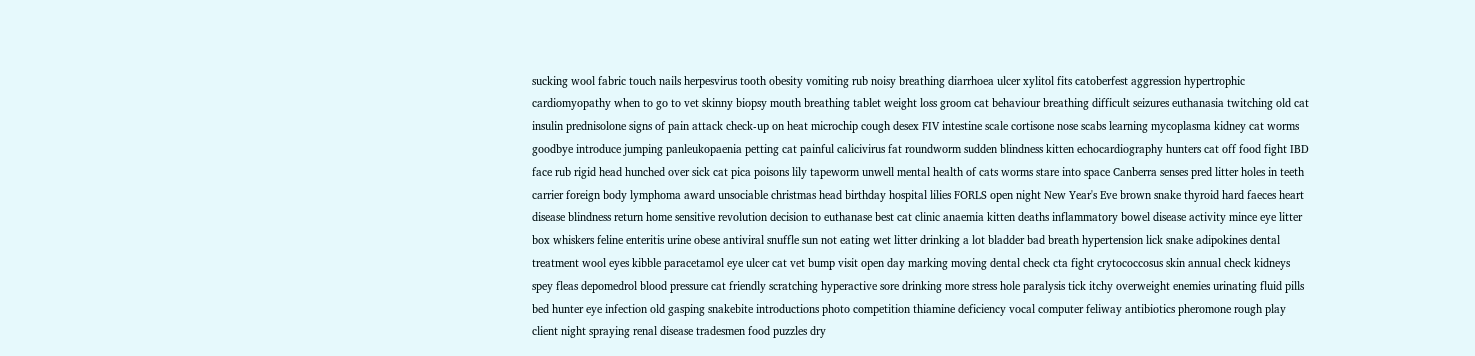sucking wool fabric touch nails herpesvirus tooth obesity vomiting rub noisy breathing diarrhoea ulcer xylitol fits catoberfest aggression hypertrophic cardiomyopathy when to go to vet skinny biopsy mouth breathing tablet weight loss groom cat behaviour breathing difficult seizures euthanasia twitching old cat insulin prednisolone signs of pain attack check-up on heat microchip cough desex FIV intestine scale cortisone nose scabs learning mycoplasma kidney cat worms goodbye introduce jumping panleukopaenia petting cat painful calicivirus fat roundworm sudden blindness kitten echocardiography hunters cat off food fight IBD face rub rigid head hunched over sick cat pica poisons lily tapeworm unwell mental health of cats worms stare into space Canberra senses pred litter holes in teeth carrier foreign body lymphoma award unsociable christmas head birthday hospital lilies FORLS open night New Year's Eve brown snake thyroid hard faeces heart disease blindness return home sensitive revolution decision to euthanase best cat clinic anaemia kitten deaths inflammatory bowel disease activity mince eye litter box whiskers feline enteritis urine obese antiviral snuffle sun not eating wet litter drinking a lot bladder bad breath hypertension lick snake adipokines dental treatment wool eyes kibble paracetamol eye ulcer cat vet bump visit open day marking moving dental check cta fight crytococcosus skin annual check kidneys spey fleas depomedrol blood pressure cat friendly scratching hyperactive sore drinking more stress hole paralysis tick itchy overweight enemies urinating fluid pills bed hunter eye infection old gasping snakebite introductions photo competition thiamine deficiency vocal computer feliway antibiotics pheromone rough play client night spraying renal disease tradesmen food puzzles dry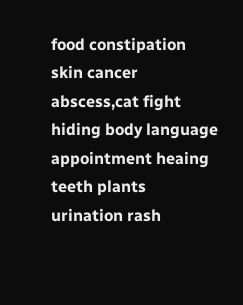food constipation skin cancer abscess,cat fight hiding body language appointment heaing teeth plants urination rash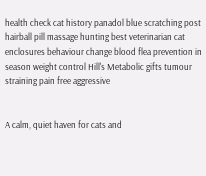health check cat history panadol blue scratching post hairball pill massage hunting best veterinarian cat enclosures behaviour change blood flea prevention in season weight control Hill's Metabolic gifts tumour straining pain free aggressive


A calm, quiet haven for cats and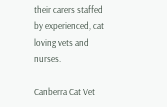their carers staffed by experienced, cat loving vets and nurses.

Canberra Cat Vet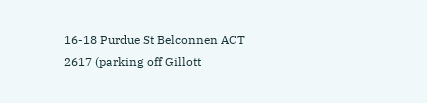16-18 Purdue St Belconnen ACT 2617 (parking off Gillott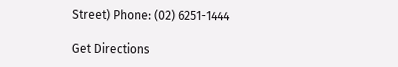Street) Phone: (02) 6251-1444

Get Directions